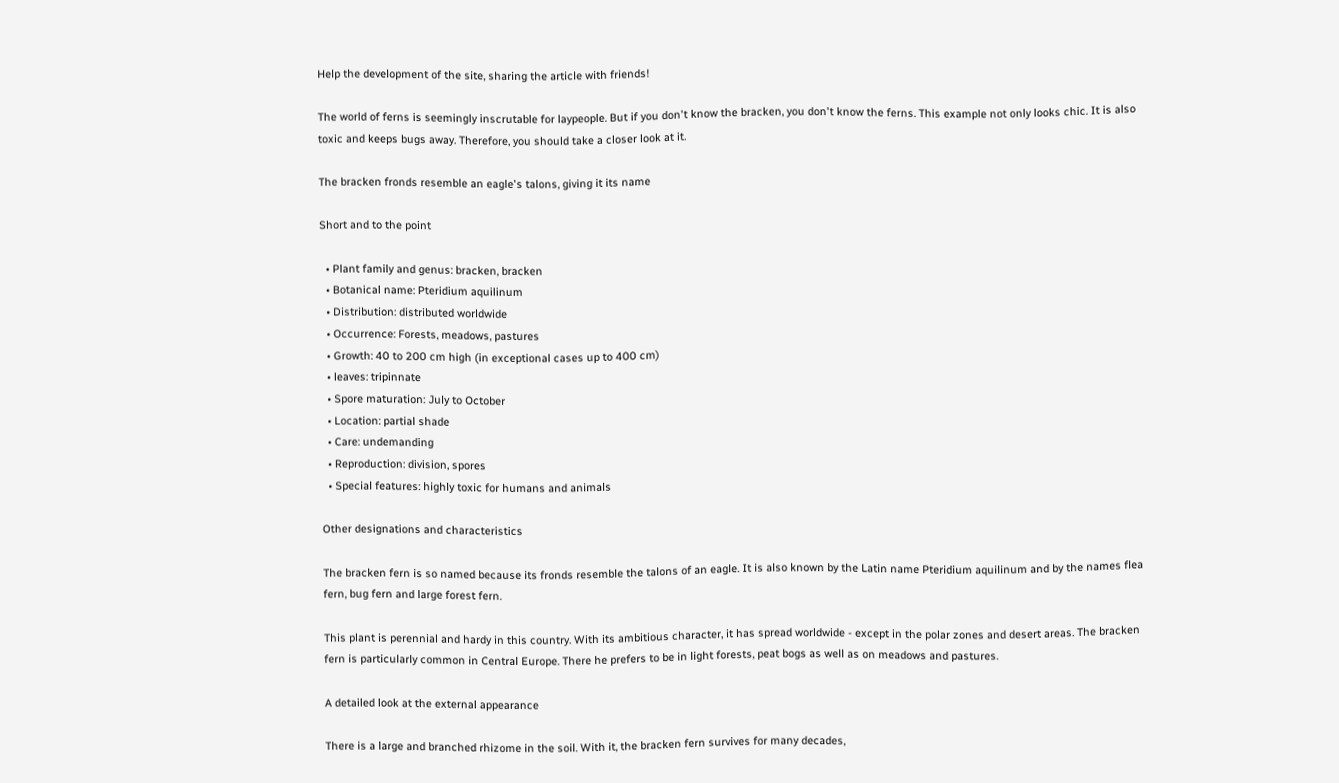Help the development of the site, sharing the article with friends!

The world of ferns is seemingly inscrutable for laypeople. But if you don't know the bracken, you don't know the ferns. This example not only looks chic. It is also toxic and keeps bugs away. Therefore, you should take a closer look at it.

The bracken fronds resemble an eagle's talons, giving it its name

Short and to the point

  • Plant family and genus: bracken, bracken
  • Botanical name: Pteridium aquilinum
  • Distribution: distributed worldwide
  • Occurrence: Forests, meadows, pastures
  • Growth: 40 to 200 cm high (in exceptional cases up to 400 cm)
  • leaves: tripinnate
  • Spore maturation: July to October
  • Location: partial shade
  • Care: undemanding
  • Reproduction: division, spores
  • Special features: highly toxic for humans and animals

Other designations and characteristics

The bracken fern is so named because its fronds resemble the talons of an eagle. It is also known by the Latin name Pteridium aquilinum and by the names flea fern, bug fern and large forest fern.

This plant is perennial and hardy in this country. With its ambitious character, it has spread worldwide - except in the polar zones and desert areas. The bracken fern is particularly common in Central Europe. There he prefers to be in light forests, peat bogs as well as on meadows and pastures.

A detailed look at the external appearance

There is a large and branched rhizome in the soil. With it, the bracken fern survives for many decades,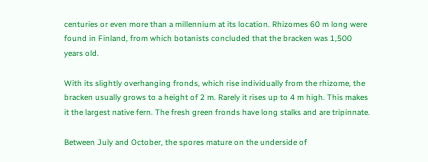centuries or even more than a millennium at its location. Rhizomes 60 m long were found in Finland, from which botanists concluded that the bracken was 1,500 years old.

With its slightly overhanging fronds, which rise individually from the rhizome, the bracken usually grows to a height of 2 m. Rarely it rises up to 4 m high. This makes it the largest native fern. The fresh green fronds have long stalks and are tripinnate.

Between July and October, the spores mature on the underside of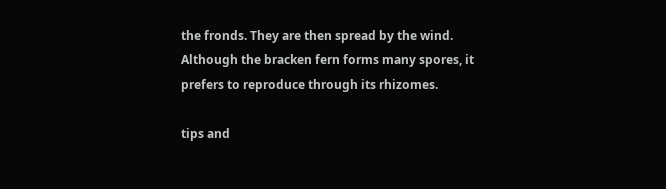the fronds. They are then spread by the wind. Although the bracken fern forms many spores, it prefers to reproduce through its rhizomes.

tips and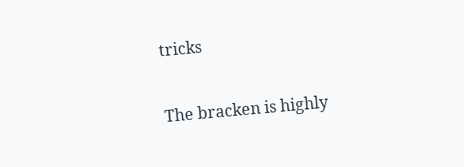tricks

The bracken is highly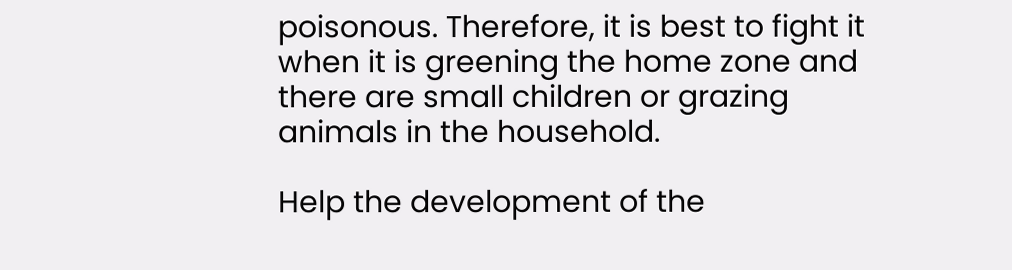poisonous. Therefore, it is best to fight it when it is greening the home zone and there are small children or grazing animals in the household.

Help the development of the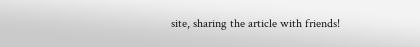site, sharing the article with friends!